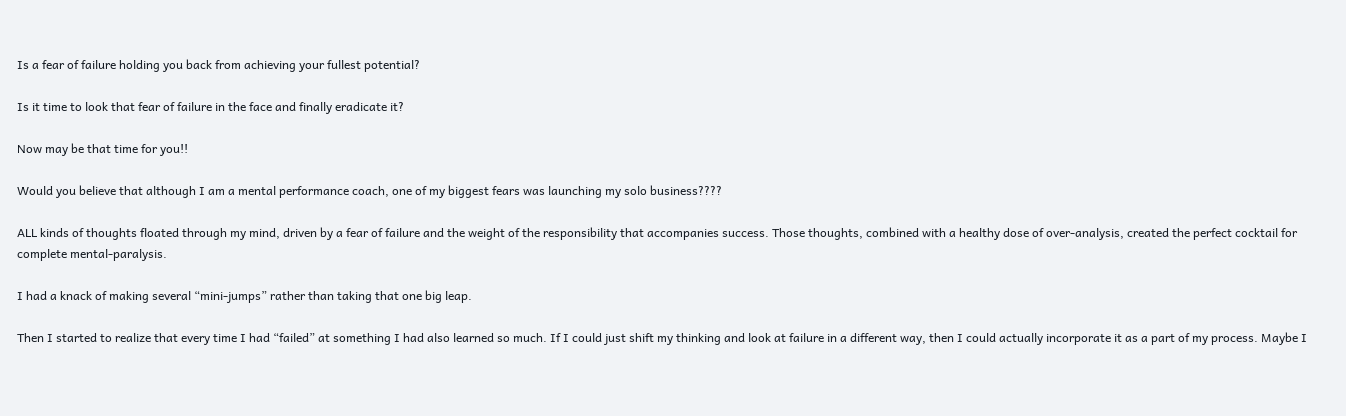Is a fear of failure holding you back from achieving your fullest potential?

Is it time to look that fear of failure in the face and finally eradicate it?

Now may be that time for you!!

Would you believe that although I am a mental performance coach, one of my biggest fears was launching my solo business????

ALL kinds of thoughts floated through my mind, driven by a fear of failure and the weight of the responsibility that accompanies success. Those thoughts, combined with a healthy dose of over-analysis, created the perfect cocktail for complete mental-paralysis.

I had a knack of making several “mini-jumps” rather than taking that one big leap.

Then I started to realize that every time I had “failed” at something I had also learned so much. If I could just shift my thinking and look at failure in a different way, then I could actually incorporate it as a part of my process. Maybe I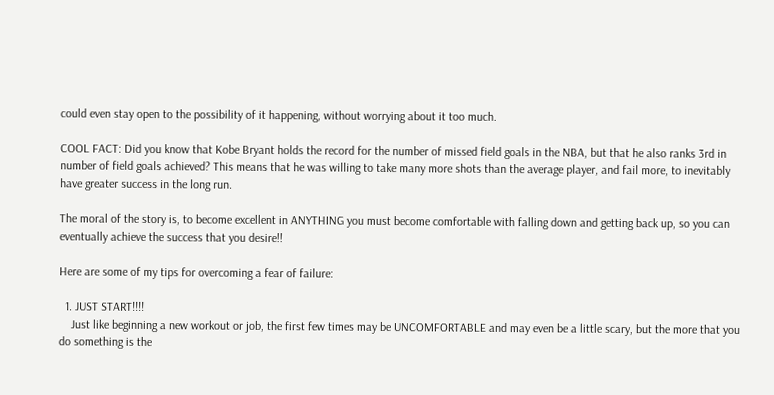could even stay open to the possibility of it happening, without worrying about it too much.

COOL FACT: Did you know that Kobe Bryant holds the record for the number of missed field goals in the NBA, but that he also ranks 3rd in number of field goals achieved? This means that he was willing to take many more shots than the average player, and fail more, to inevitably have greater success in the long run.

The moral of the story is, to become excellent in ANYTHING you must become comfortable with falling down and getting back up, so you can eventually achieve the success that you desire!!

Here are some of my tips for overcoming a fear of failure:

  1. JUST START!!!!
    Just like beginning a new workout or job, the first few times may be UNCOMFORTABLE and may even be a little scary, but the more that you do something is the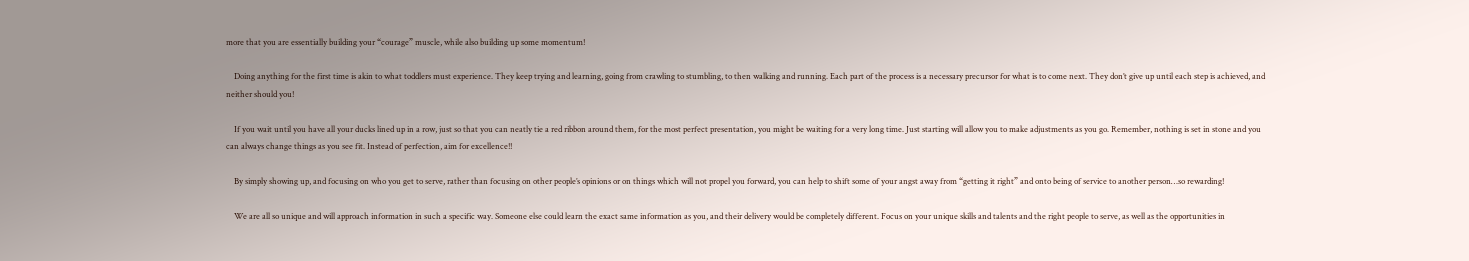more that you are essentially building your “courage” muscle, while also building up some momentum!

    Doing anything for the first time is akin to what toddlers must experience. They keep trying and learning, going from crawling to stumbling, to then walking and running. Each part of the process is a necessary precursor for what is to come next. They don’t give up until each step is achieved, and neither should you!

    If you wait until you have all your ducks lined up in a row, just so that you can neatly tie a red ribbon around them, for the most perfect presentation, you might be waiting for a very long time. Just starting will allow you to make adjustments as you go. Remember, nothing is set in stone and you can always change things as you see fit. Instead of perfection, aim for excellence!!

    By simply showing up, and focusing on who you get to serve, rather than focusing on other people’s opinions or on things which will not propel you forward, you can help to shift some of your angst away from “getting it right” and onto being of service to another person…so rewarding!

    We are all so unique and will approach information in such a specific way. Someone else could learn the exact same information as you, and their delivery would be completely different. Focus on your unique skills and talents and the right people to serve, as well as the opportunities in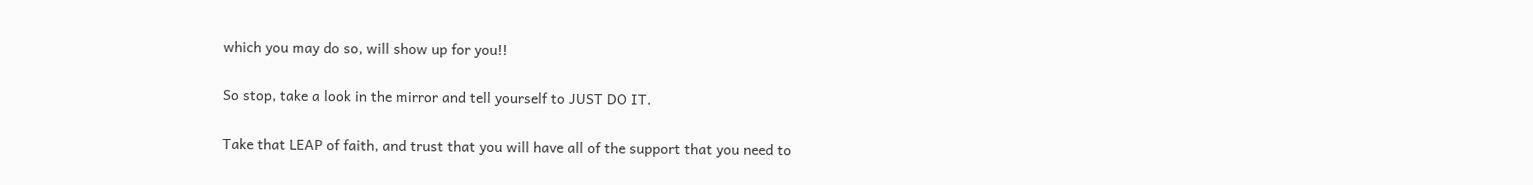which you may do so, will show up for you!!

So stop, take a look in the mirror and tell yourself to JUST DO IT.

Take that LEAP of faith, and trust that you will have all of the support that you need to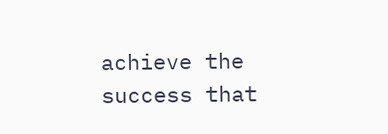achieve the success that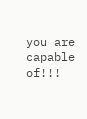you are capable of!!!